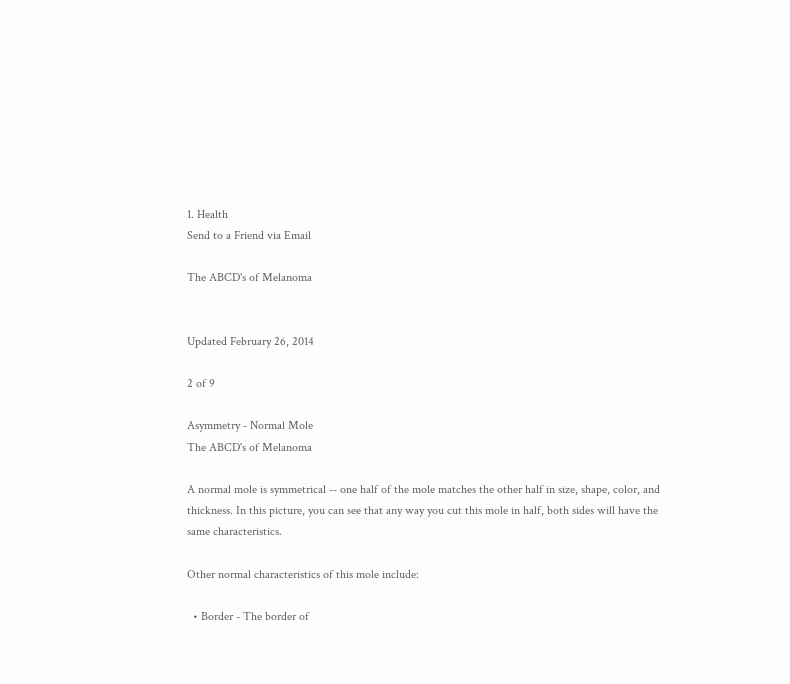1. Health
Send to a Friend via Email

The ABCD's of Melanoma


Updated February 26, 2014

2 of 9

Asymmetry - Normal Mole
The ABCD's of Melanoma

A normal mole is symmetrical -- one half of the mole matches the other half in size, shape, color, and thickness. In this picture, you can see that any way you cut this mole in half, both sides will have the same characteristics.

Other normal characteristics of this mole include:

  • Border - The border of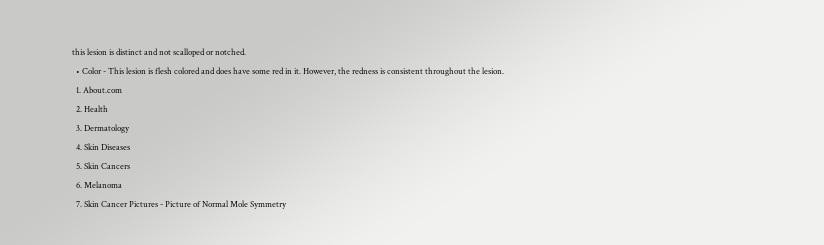this lesion is distinct and not scalloped or notched.
  • Color - This lesion is flesh colored and does have some red in it. However, the redness is consistent throughout the lesion.
  1. About.com
  2. Health
  3. Dermatology
  4. Skin Diseases
  5. Skin Cancers
  6. Melanoma
  7. Skin Cancer Pictures - Picture of Normal Mole Symmetry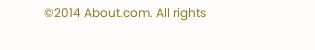©2014 About.com. All rights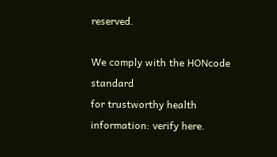reserved.

We comply with the HONcode standard
for trustworthy health
information: verify here.